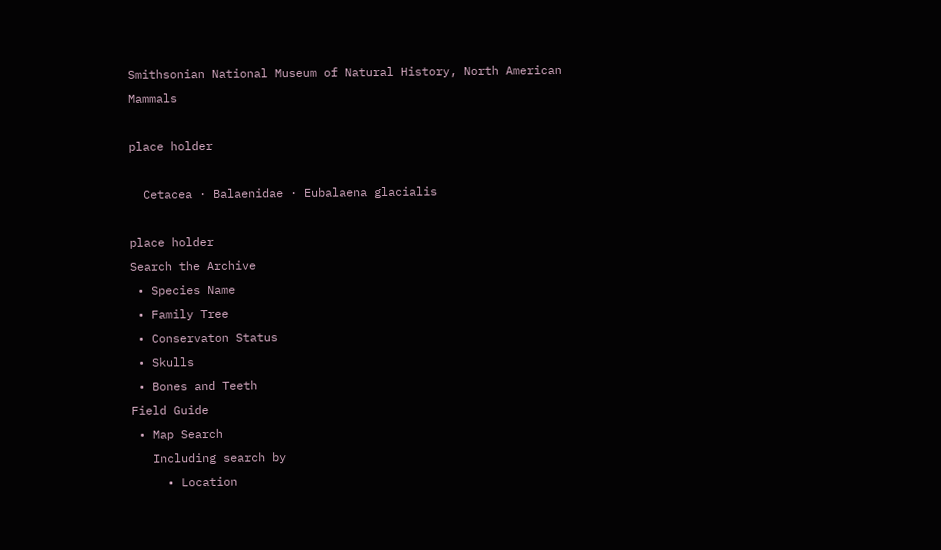Smithsonian National Museum of Natural History, North American Mammals

place holder

  Cetacea · Balaenidae · Eubalaena glacialis

place holder
Search the Archive
 • Species Name
 • Family Tree
 • Conservaton Status
 • Skulls
 • Bones and Teeth
Field Guide
 • Map Search
   Including search by
     • Location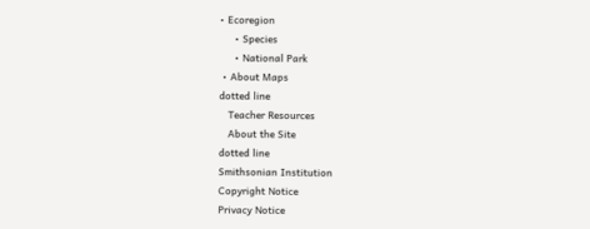• Ecoregion
     • Species
     • National Park
 • About Maps
dotted line
   Teacher Resources
   About the Site
dotted line
Smithsonian Institution
Copyright Notice
Privacy Notice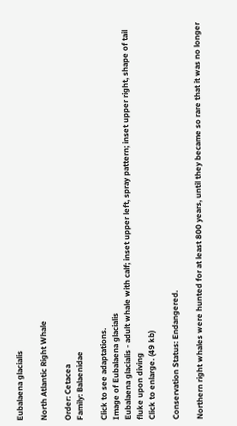Eubalaena glacialis

North Atlantic Right Whale

Order: Cetacea
Family: Balaenidae

Click to see adaptations.
Image of Eubalaena glacialis
Eubalaena glacialis - adult whale with calf; inset upper left, spray pattern; inset upper right, shape of tail fluke upon diving
Click to enlarge. (49 kb)

Conservation Status: Endangered.

Northern right whales were hunted for at least 800 years, until they became so rare that it was no longer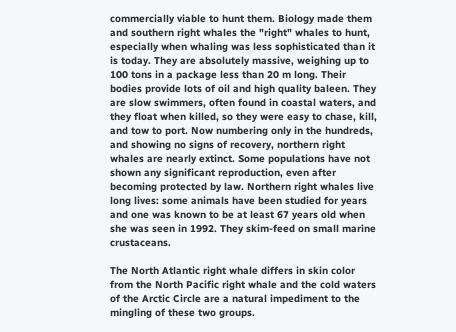commercially viable to hunt them. Biology made them and southern right whales the "right" whales to hunt, especially when whaling was less sophisticated than it is today. They are absolutely massive, weighing up to 100 tons in a package less than 20 m long. Their bodies provide lots of oil and high quality baleen. They are slow swimmers, often found in coastal waters, and they float when killed, so they were easy to chase, kill, and tow to port. Now numbering only in the hundreds, and showing no signs of recovery, northern right whales are nearly extinct. Some populations have not shown any significant reproduction, even after becoming protected by law. Northern right whales live long lives: some animals have been studied for years and one was known to be at least 67 years old when she was seen in 1992. They skim-feed on small marine crustaceans.

The North Atlantic right whale differs in skin color from the North Pacific right whale and the cold waters of the Arctic Circle are a natural impediment to the mingling of these two groups.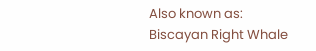Also known as:
Biscayan Right Whale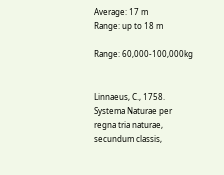Average: 17 m
Range: up to 18 m

Range: 60,000-100,000kg


Linnaeus, C., 1758.  Systema Naturae per regna tria naturae, secundum classis,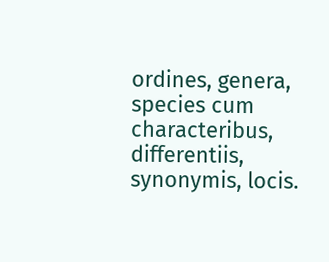ordines, genera, species cum characteribus, differentiis, synonymis, locis.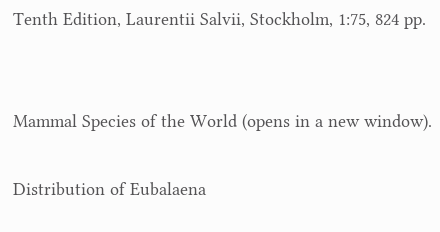Tenth Edition, Laurentii Salvii, Stockholm, 1:75, 824 pp.


Mammal Species of the World (opens in a new window).

Distribution of Eubalaena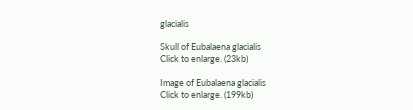glacialis

Skull of Eubalaena glacialis
Click to enlarge. (23kb)

Image of Eubalaena glacialis
Click to enlarge. (199kb)